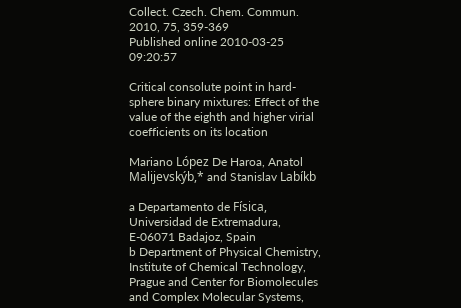Collect. Czech. Chem. Commun. 2010, 75, 359-369
Published online 2010-03-25 09:20:57

Critical consolute point in hard-sphere binary mixtures: Effect of the value of the eighth and higher virial coefficients on its location

Mariano López De Haroa, Anatol Malijevskýb,* and Stanislav Labíkb

a Departamento de Física, Universidad de Extremadura, E-06071 Badajoz, Spain
b Department of Physical Chemistry, Institute of Chemical Technology, Prague and Center for Biomolecules and Complex Molecular Systems,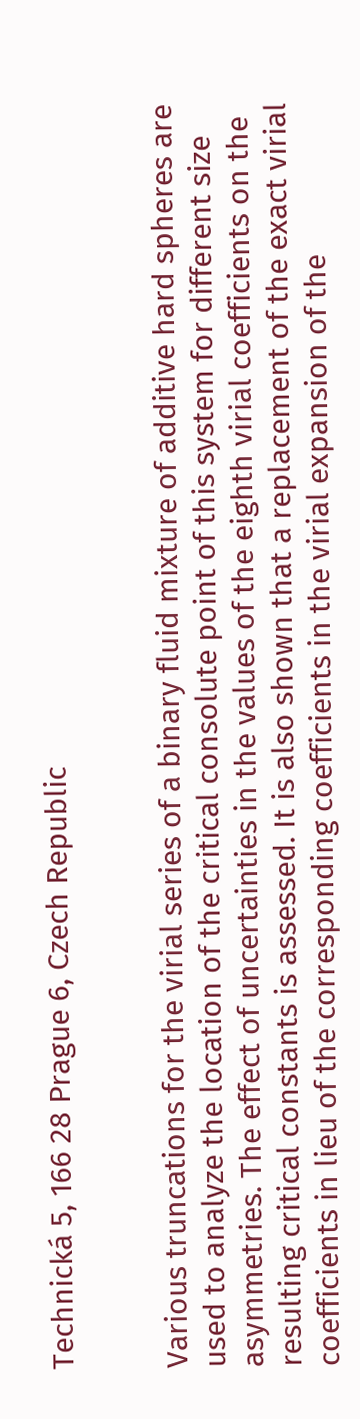Technická 5, 166 28 Prague 6, Czech Republic


Various truncations for the virial series of a binary fluid mixture of additive hard spheres are used to analyze the location of the critical consolute point of this system for different size asymmetries. The effect of uncertainties in the values of the eighth virial coefficients on the resulting critical constants is assessed. It is also shown that a replacement of the exact virial coefficients in lieu of the corresponding coefficients in the virial expansion of the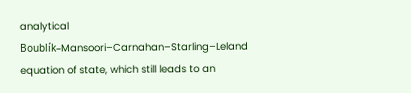analytical Boublík–Mansoori–Carnahan–Starling–Leland equation of state, which still leads to an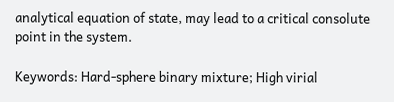analytical equation of state, may lead to a critical consolute point in the system.

Keywords: Hard-sphere binary mixture; High virial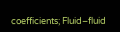coefficients; Fluid–fluid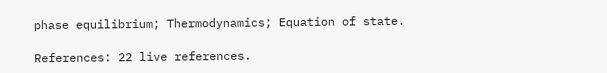phase equilibrium; Thermodynamics; Equation of state.

References: 22 live references.